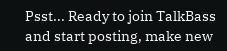Psst... Ready to join TalkBass and start posting, make new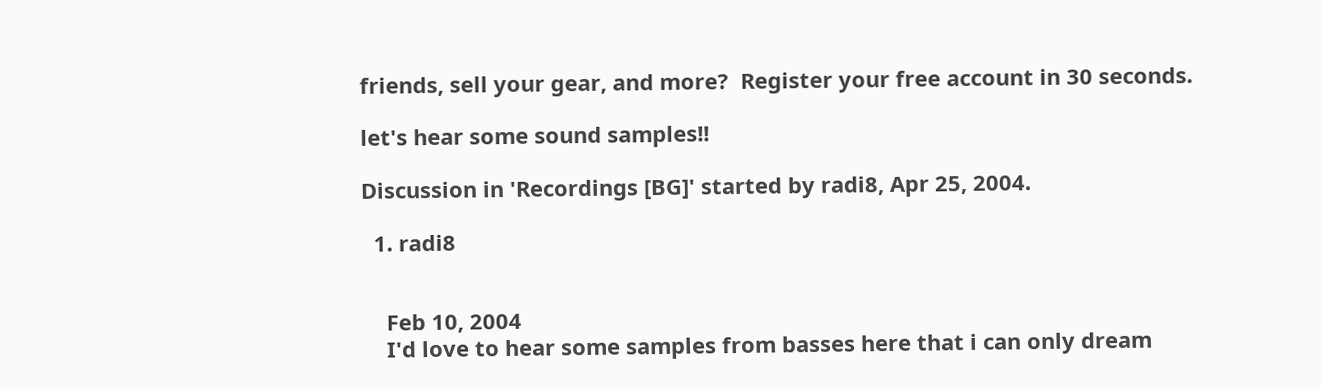friends, sell your gear, and more?  Register your free account in 30 seconds.

let's hear some sound samples!!

Discussion in 'Recordings [BG]' started by radi8, Apr 25, 2004.

  1. radi8


    Feb 10, 2004
    I'd love to hear some samples from basses here that i can only dream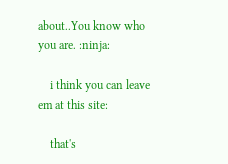about..You know who you are. :ninja:

    i think you can leave em at this site:

    that's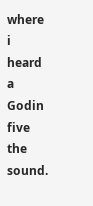where i heard a Godin five the sound.